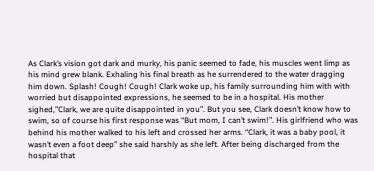As Clark’s vision got dark and murky, his panic seemed to fade, his muscles went limp as his mind grew blank. Exhaling his final breath as he surrendered to the water dragging him down. Splash! Cough! Cough! Clark woke up, his family surrounding him with with worried but disappointed expressions, he seemed to be in a hospital. His mother sighed,”Clark, we are quite disappointed in you”. But you see, Clark doesn’t know how to swim, so of course his first response was “But mom, I can’t swim!”. His girlfriend who was behind his mother walked to his left and crossed her arms. “Clark, it was a baby pool, it wasn’t even a foot deep” she said harshly as she left. After being discharged from the hospital that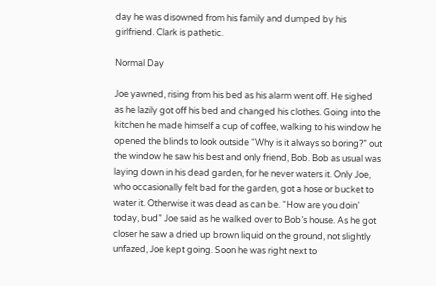day he was disowned from his family and dumped by his girlfriend. Clark is pathetic.

Normal Day

Joe yawned, rising from his bed as his alarm went off. He sighed as he lazily got off his bed and changed his clothes. Going into the kitchen he made himself a cup of coffee, walking to his window he opened the blinds to look outside “Why is it always so boring?” out the window he saw his best and only friend, Bob. Bob as usual was laying down in his dead garden, for he never waters it. Only Joe, who occasionally felt bad for the garden, got a hose or bucket to water it. Otherwise it was dead as can be. “How are you doin’ today, bud” Joe said as he walked over to Bob’s house. As he got closer he saw a dried up brown liquid on the ground, not slightly unfazed, Joe kept going. Soon he was right next to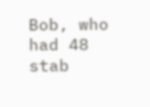Bob, who had 48 stab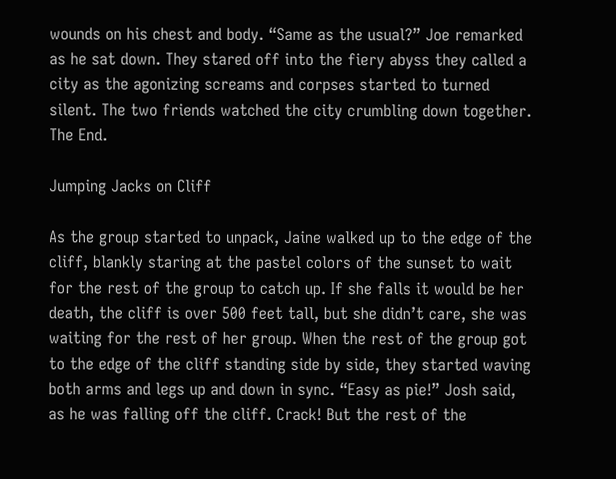wounds on his chest and body. “Same as the usual?” Joe remarked as he sat down. They stared off into the fiery abyss they called a city as the agonizing screams and corpses started to turned silent. The two friends watched the city crumbling down together. The End.

Jumping Jacks on Cliff

As the group started to unpack, Jaine walked up to the edge of the cliff, blankly staring at the pastel colors of the sunset to wait for the rest of the group to catch up. If she falls it would be her death, the cliff is over 500 feet tall, but she didn’t care, she was waiting for the rest of her group. When the rest of the group got to the edge of the cliff standing side by side, they started waving both arms and legs up and down in sync. “Easy as pie!” Josh said, as he was falling off the cliff. Crack! But the rest of the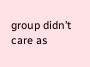group didn’t care as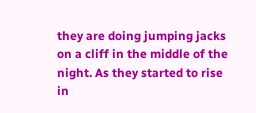they are doing jumping jacks on a cliff in the middle of the night. As they started to rise in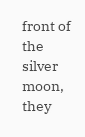front of the silver moon, they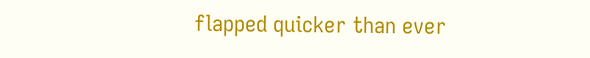flapped quicker than ever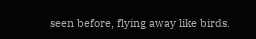seen before, flying away like birds.